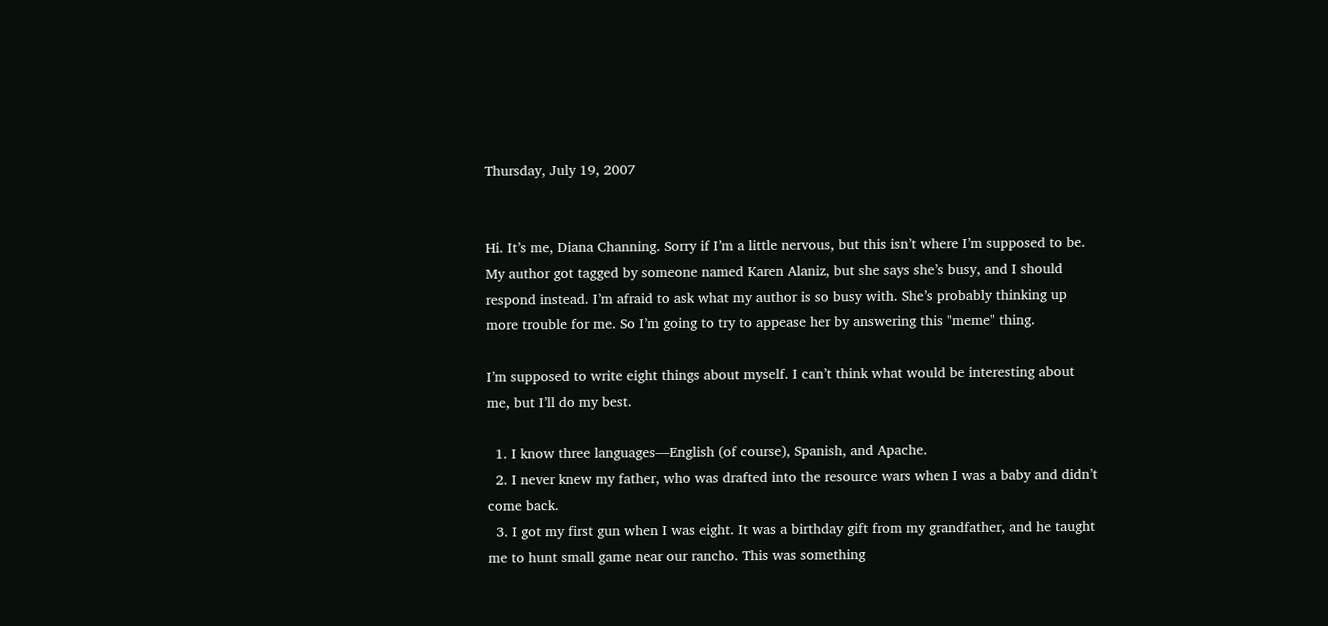Thursday, July 19, 2007


Hi. It’s me, Diana Channing. Sorry if I’m a little nervous, but this isn’t where I’m supposed to be. My author got tagged by someone named Karen Alaniz, but she says she’s busy, and I should respond instead. I’m afraid to ask what my author is so busy with. She’s probably thinking up more trouble for me. So I’m going to try to appease her by answering this "meme" thing.

I’m supposed to write eight things about myself. I can’t think what would be interesting about me, but I’ll do my best.

  1. I know three languages—English (of course), Spanish, and Apache.
  2. I never knew my father, who was drafted into the resource wars when I was a baby and didn’t come back.
  3. I got my first gun when I was eight. It was a birthday gift from my grandfather, and he taught me to hunt small game near our rancho. This was something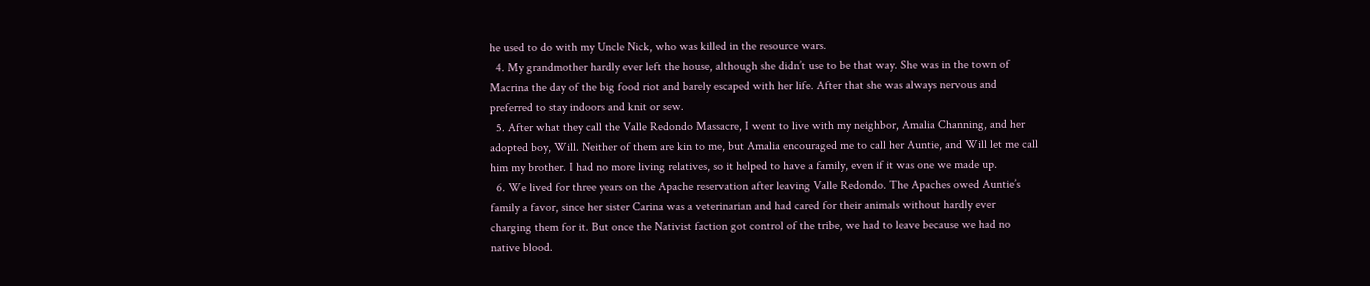he used to do with my Uncle Nick, who was killed in the resource wars.
  4. My grandmother hardly ever left the house, although she didn’t use to be that way. She was in the town of Macrina the day of the big food riot and barely escaped with her life. After that she was always nervous and preferred to stay indoors and knit or sew.
  5. After what they call the Valle Redondo Massacre, I went to live with my neighbor, Amalia Channing, and her adopted boy, Will. Neither of them are kin to me, but Amalia encouraged me to call her Auntie, and Will let me call him my brother. I had no more living relatives, so it helped to have a family, even if it was one we made up.
  6. We lived for three years on the Apache reservation after leaving Valle Redondo. The Apaches owed Auntie’s family a favor, since her sister Carina was a veterinarian and had cared for their animals without hardly ever charging them for it. But once the Nativist faction got control of the tribe, we had to leave because we had no native blood.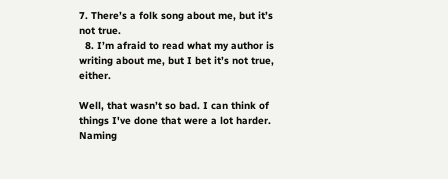7. There’s a folk song about me, but it’s not true.
  8. I’m afraid to read what my author is writing about me, but I bet it’s not true, either.

Well, that wasn’t so bad. I can think of things I've done that were a lot harder. Naming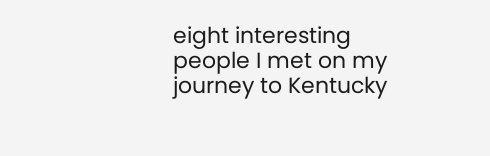eight interesting people I met on my journey to Kentucky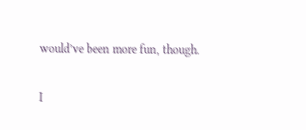would’ve been more fun, though.

I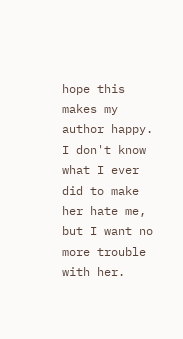hope this makes my author happy. I don't know what I ever did to make her hate me, but I want no more trouble with her.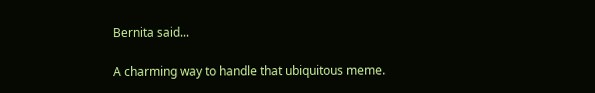Bernita said...

A charming way to handle that ubiquitous meme.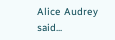Alice Audrey said...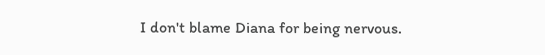I don't blame Diana for being nervous.